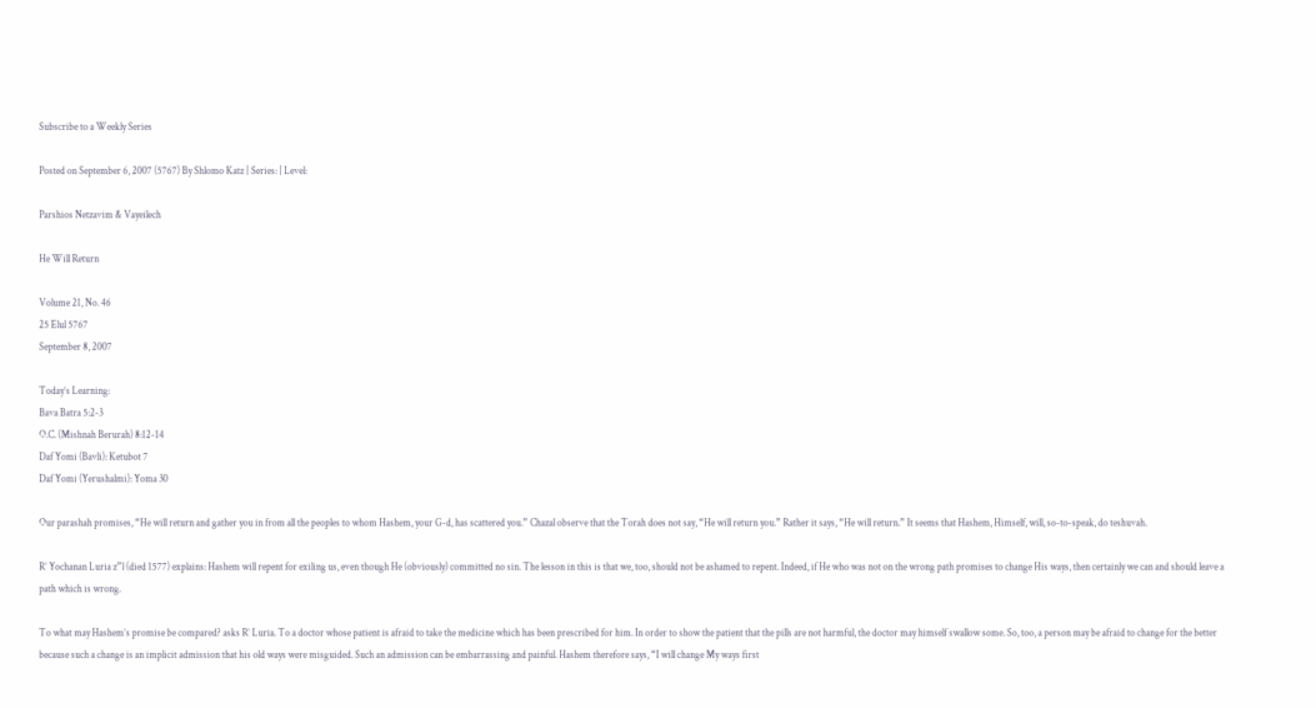Subscribe to a Weekly Series

Posted on September 6, 2007 (5767) By Shlomo Katz | Series: | Level:

Parshios Netzavim & Vayeilech

He Will Return

Volume 21, No. 46
25 Elul 5767
September 8, 2007

Today’s Learning:
Bava Batra 5:2-3
O.C. (Mishnah Berurah) 8:12-14
Daf Yomi (Bavli): Ketubot 7
Daf Yomi (Yerushalmi): Yoma 30

Our parashah promises, “He will return and gather you in from all the peoples to whom Hashem, your G-d, has scattered you.” Chazal observe that the Torah does not say, “He will return you.” Rather it says, “He will return.” It seems that Hashem, Himself, will, so-to-speak, do teshuvah.

R’ Yochanan Luria z”l (died 1577) explains: Hashem will repent for exiling us, even though He (obviously) committed no sin. The lesson in this is that we, too, should not be ashamed to repent. Indeed, if He who was not on the wrong path promises to change His ways, then certainly we can and should leave a path which is wrong.

To what may Hashem’s promise be compared? asks R’ Luria. To a doctor whose patient is afraid to take the medicine which has been prescribed for him. In order to show the patient that the pills are not harmful, the doctor may himself swallow some. So, too, a person may be afraid to change for the better because such a change is an implicit admission that his old ways were misguided. Such an admission can be embarrassing and painful. Hashem therefore says, “I will change My ways first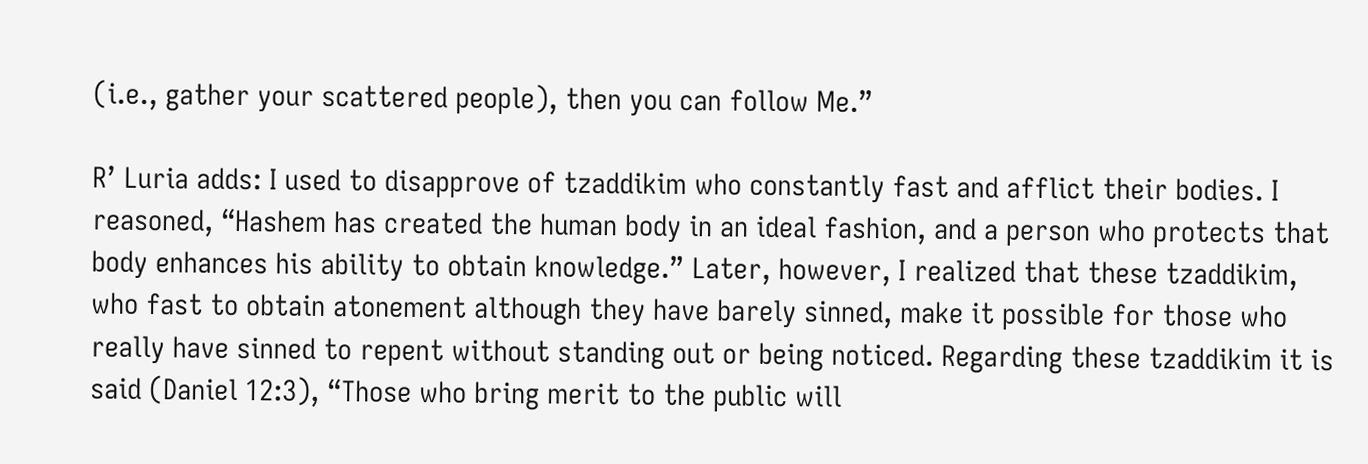(i.e., gather your scattered people), then you can follow Me.”

R’ Luria adds: I used to disapprove of tzaddikim who constantly fast and afflict their bodies. I reasoned, “Hashem has created the human body in an ideal fashion, and a person who protects that body enhances his ability to obtain knowledge.” Later, however, I realized that these tzaddikim, who fast to obtain atonement although they have barely sinned, make it possible for those who really have sinned to repent without standing out or being noticed. Regarding these tzaddikim it is said (Daniel 12:3), “Those who bring merit to the public will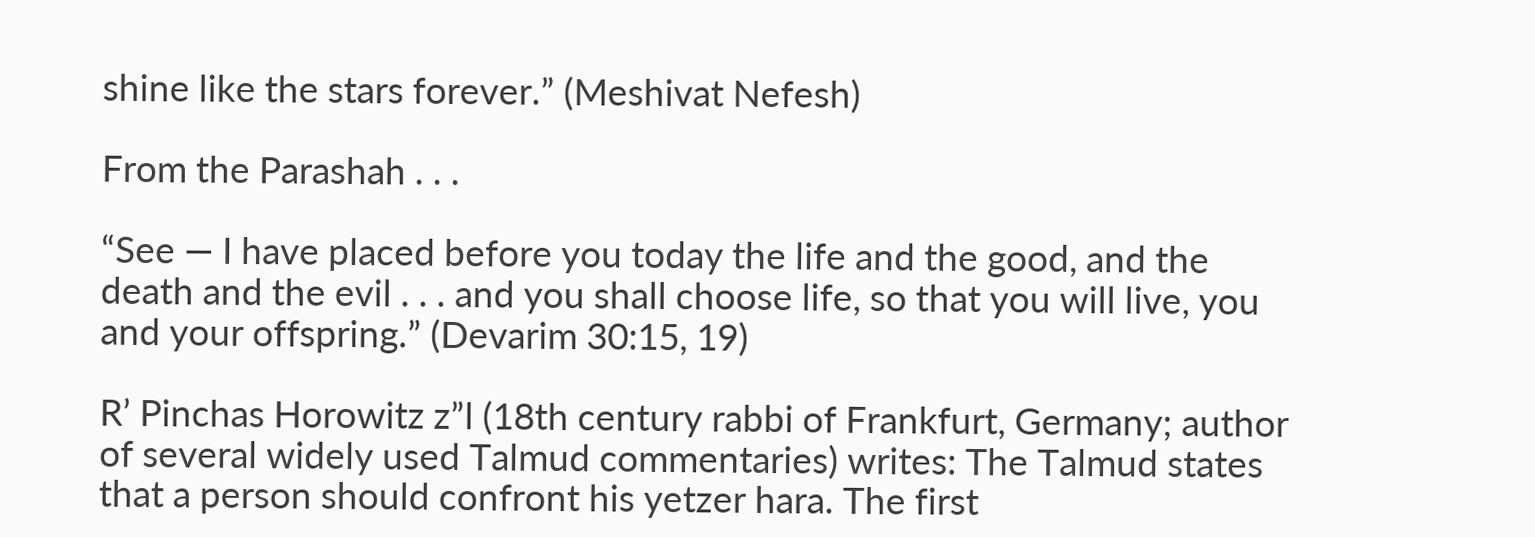shine like the stars forever.” (Meshivat Nefesh)

From the Parashah . . .

“See — I have placed before you today the life and the good, and the death and the evil . . . and you shall choose life, so that you will live, you and your offspring.” (Devarim 30:15, 19)

R’ Pinchas Horowitz z”l (18th century rabbi of Frankfurt, Germany; author of several widely used Talmud commentaries) writes: The Talmud states that a person should confront his yetzer hara. The first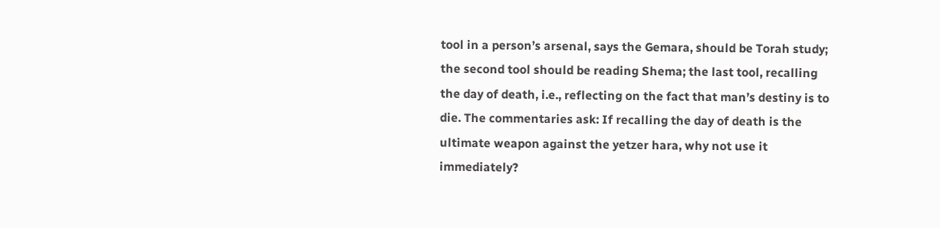tool in a person’s arsenal, says the Gemara, should be Torah study; the second tool should be reading Shema; the last tool, recalling the day of death, i.e., reflecting on the fact that man’s destiny is to die. The commentaries ask: If recalling the day of death is the ultimate weapon against the yetzer hara, why not use it immediately?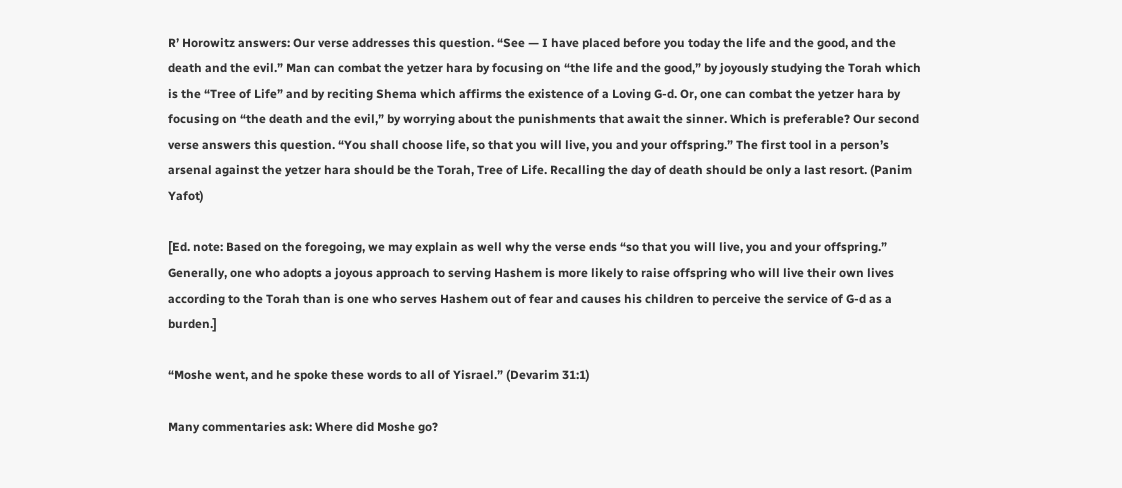R’ Horowitz answers: Our verse addresses this question. “See — I have placed before you today the life and the good, and the death and the evil.” Man can combat the yetzer hara by focusing on “the life and the good,” by joyously studying the Torah which is the “Tree of Life” and by reciting Shema which affirms the existence of a Loving G-d. Or, one can combat the yetzer hara by focusing on “the death and the evil,” by worrying about the punishments that await the sinner. Which is preferable? Our second verse answers this question. “You shall choose life, so that you will live, you and your offspring.” The first tool in a person’s arsenal against the yetzer hara should be the Torah, Tree of Life. Recalling the day of death should be only a last resort. (Panim Yafot)

[Ed. note: Based on the foregoing, we may explain as well why the verse ends “so that you will live, you and your offspring.” Generally, one who adopts a joyous approach to serving Hashem is more likely to raise offspring who will live their own lives according to the Torah than is one who serves Hashem out of fear and causes his children to perceive the service of G-d as a burden.]

“Moshe went, and he spoke these words to all of Yisrael.” (Devarim 31:1)

Many commentaries ask: Where did Moshe go?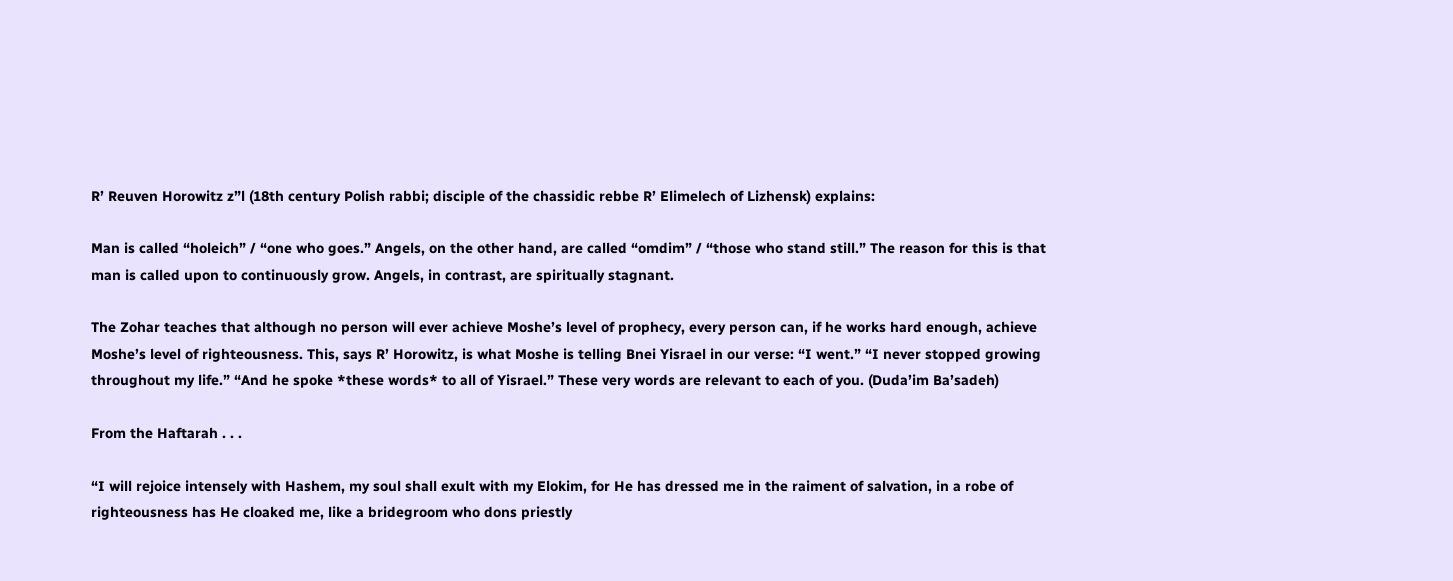R’ Reuven Horowitz z”l (18th century Polish rabbi; disciple of the chassidic rebbe R’ Elimelech of Lizhensk) explains:

Man is called “holeich” / “one who goes.” Angels, on the other hand, are called “omdim” / “those who stand still.” The reason for this is that man is called upon to continuously grow. Angels, in contrast, are spiritually stagnant.

The Zohar teaches that although no person will ever achieve Moshe’s level of prophecy, every person can, if he works hard enough, achieve Moshe’s level of righteousness. This, says R’ Horowitz, is what Moshe is telling Bnei Yisrael in our verse: “I went.” “I never stopped growing throughout my life.” “And he spoke *these words* to all of Yisrael.” These very words are relevant to each of you. (Duda’im Ba’sadeh)

From the Haftarah . . .

“I will rejoice intensely with Hashem, my soul shall exult with my Elokim, for He has dressed me in the raiment of salvation, in a robe of righteousness has He cloaked me, like a bridegroom who dons priestly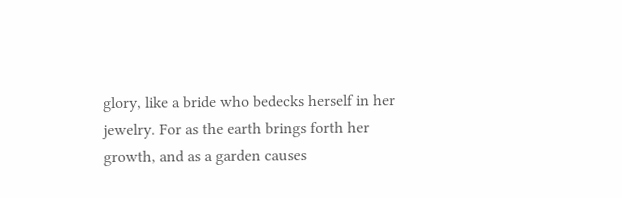glory, like a bride who bedecks herself in her jewelry. For as the earth brings forth her growth, and as a garden causes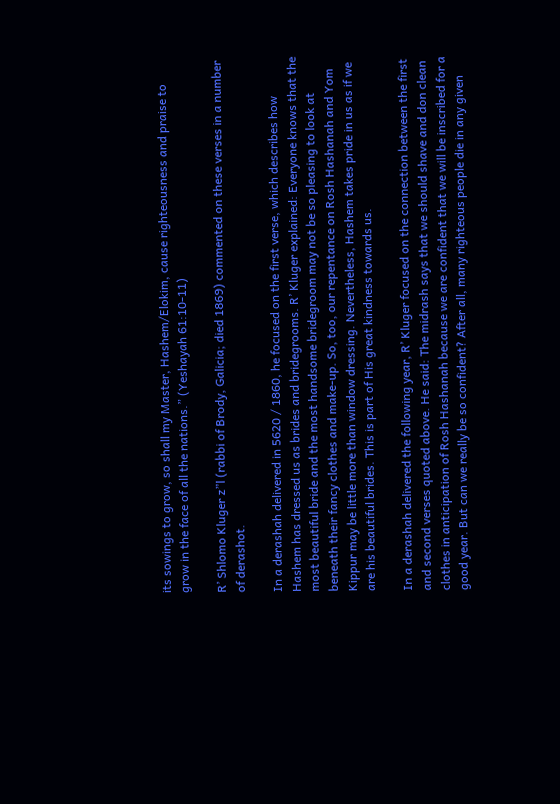its sowings to grow, so shall my Master, Hashem/Elokim, cause righteousness and praise to grow in the face of all the nations.” (Yeshayah 61:10-11)

R’ Shlomo Kluger z”l (rabbi of Brody, Galicia; died 1869) commented on these verses in a number of derashot.

In a derashah delivered in 5620 / 1860, he focused on the first verse, which describes how Hashem has dressed us as brides and bridegrooms. R’ Kluger explained: Everyone knows that the most beautiful bride and the most handsome bridegroom may not be so pleasing to look at beneath their fancy clothes and make-up. So, too, our repentance on Rosh Hashanah and Yom Kippur may be little more than window dressing. Nevertheless, Hashem takes pride in us as if we are his beautiful brides. This is part of His great kindness towards us.

In a derashah delivered the following year, R’ Kluger focused on the connection between the first and second verses quoted above. He said: The midrash says that we should shave and don clean clothes in anticipation of Rosh Hashanah because we are confident that we will be inscribed for a good year. But can we really be so confident? After all, many righteous people die in any given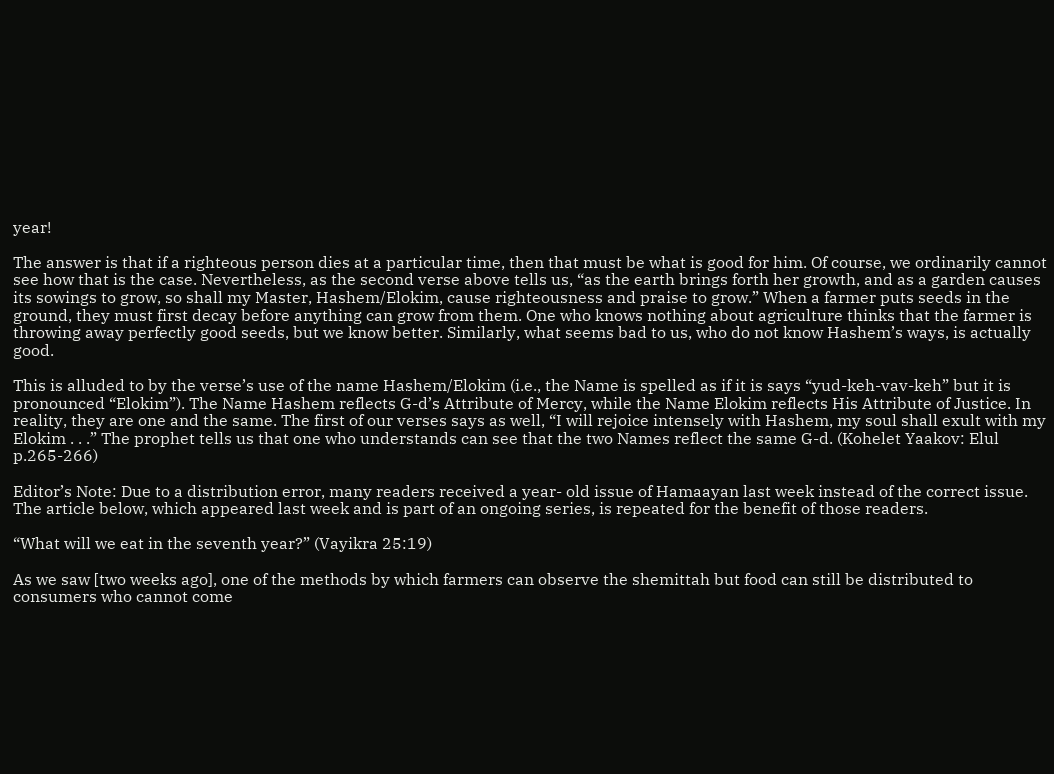year!

The answer is that if a righteous person dies at a particular time, then that must be what is good for him. Of course, we ordinarily cannot see how that is the case. Nevertheless, as the second verse above tells us, “as the earth brings forth her growth, and as a garden causes its sowings to grow, so shall my Master, Hashem/Elokim, cause righteousness and praise to grow.” When a farmer puts seeds in the ground, they must first decay before anything can grow from them. One who knows nothing about agriculture thinks that the farmer is throwing away perfectly good seeds, but we know better. Similarly, what seems bad to us, who do not know Hashem’s ways, is actually good.

This is alluded to by the verse’s use of the name Hashem/Elokim (i.e., the Name is spelled as if it is says “yud-keh-vav-keh” but it is pronounced “Elokim”). The Name Hashem reflects G-d’s Attribute of Mercy, while the Name Elokim reflects His Attribute of Justice. In reality, they are one and the same. The first of our verses says as well, “I will rejoice intensely with Hashem, my soul shall exult with my Elokim . . .” The prophet tells us that one who understands can see that the two Names reflect the same G-d. (Kohelet Yaakov: Elul p.265-266)

Editor’s Note: Due to a distribution error, many readers received a year- old issue of Hamaayan last week instead of the correct issue. The article below, which appeared last week and is part of an ongoing series, is repeated for the benefit of those readers.

“What will we eat in the seventh year?” (Vayikra 25:19)

As we saw [two weeks ago], one of the methods by which farmers can observe the shemittah but food can still be distributed to consumers who cannot come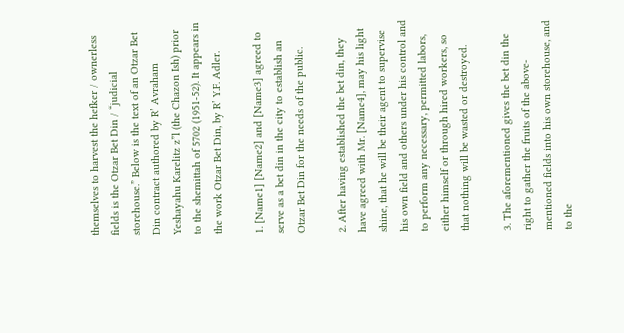themselves to harvest the hefker / ownerless fields is the Otzar Bet Din / “judicial storehouse.” Below is the text of an Otzar Bet Din contract authored by R’ Avraham Yeshayahu Karelitz z”l (the Chazon Ish) prior to the shemittah of 5702 (1951-52). It appears in the work Otzar Bet Din, by R’ Y.F. Adler.

1. [Name1] [Name2] and [Name3] agreed to serve as a bet din in the city to establish an Otzar Bet Din for the needs of the public.

2. After having established the bet din, they have agreed with Mr. [Name4], may his light shine, that he will be their agent to supervise his own field and others under his control and to perform any necessary, permitted labors, either himself or through hired workers, so that nothing will be wasted or destroyed.

3. The aforementioned gives the bet din the right to gather the fruits of the above-mentioned fields into his own storehouse, and to the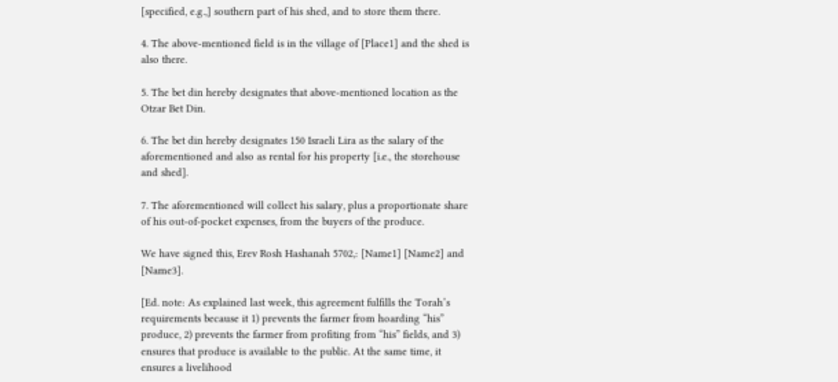[specified, e.g.,] southern part of his shed, and to store them there.

4. The above-mentioned field is in the village of [Place1] and the shed is also there.

5. The bet din hereby designates that above-mentioned location as the Otzar Bet Din.

6. The bet din hereby designates 150 Israeli Lira as the salary of the aforementioned and also as rental for his property [i.e., the storehouse and shed].

7. The aforementioned will collect his salary, plus a proportionate share of his out-of-pocket expenses, from the buyers of the produce.

We have signed this, Erev Rosh Hashanah 5702,: [Name1] [Name2] and [Name3].

[Ed. note: As explained last week, this agreement fulfills the Torah’s requirements because it 1) prevents the farmer from hoarding “his” produce, 2) prevents the farmer from profiting from “his” fields, and 3) ensures that produce is available to the public. At the same time, it ensures a livelihood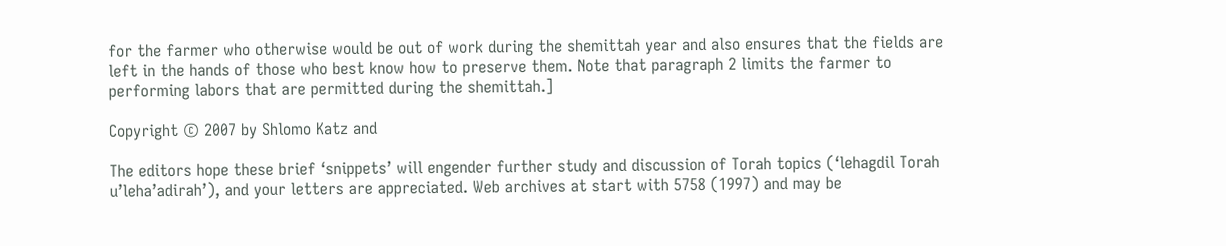for the farmer who otherwise would be out of work during the shemittah year and also ensures that the fields are left in the hands of those who best know how to preserve them. Note that paragraph 2 limits the farmer to performing labors that are permitted during the shemittah.]

Copyright © 2007 by Shlomo Katz and

The editors hope these brief ‘snippets’ will engender further study and discussion of Torah topics (‘lehagdil Torah u’leha’adirah’), and your letters are appreciated. Web archives at start with 5758 (1997) and may be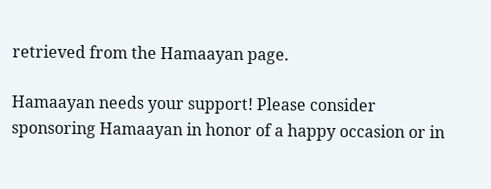retrieved from the Hamaayan page.

Hamaayan needs your support! Please consider sponsoring Hamaayan in honor of a happy occasion or in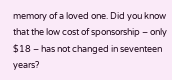memory of a loved one. Did you know that the low cost of sponsorship – only $18 – has not changed in seventeen years?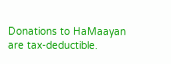Donations to HaMaayan are tax-deductible.